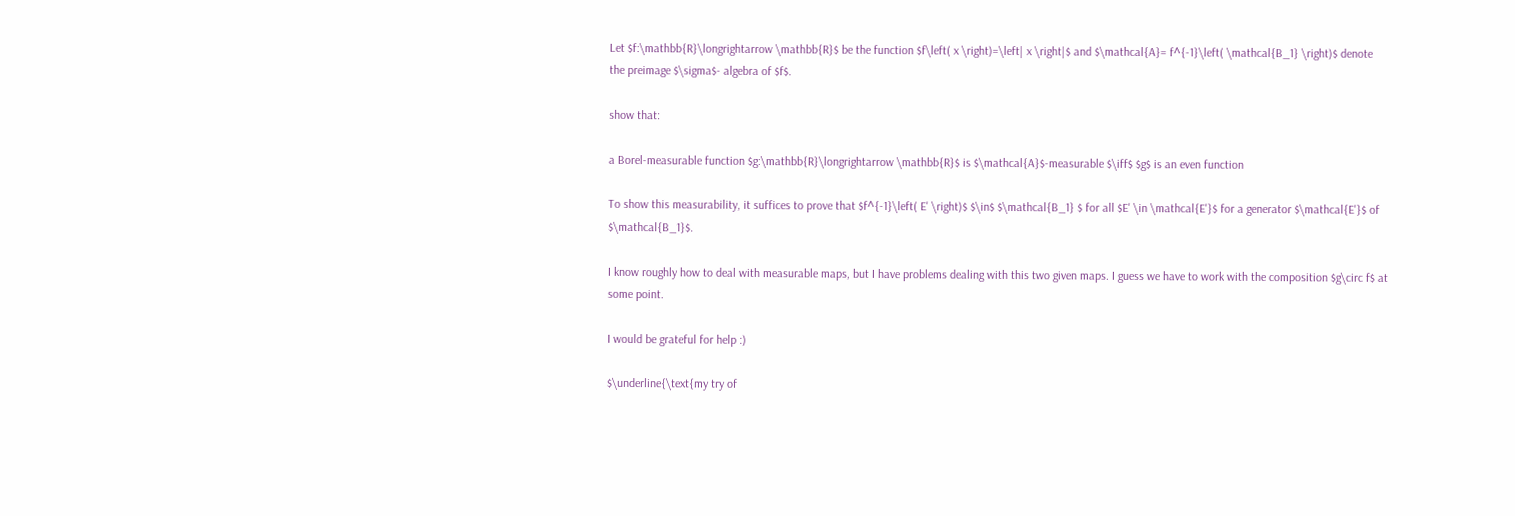Let $f:\mathbb{R}\longrightarrow \mathbb{R}$ be the function $f\left( x \right)=\left| x \right|$ and $\mathcal{A}= f^{-1}\left( \mathcal{B_1} \right)$ denote the preimage $\sigma$- algebra of $f$.

show that:

a Borel-measurable function $g:\mathbb{R}\longrightarrow \mathbb{R}$ is $\mathcal{A}$-measurable $\iff$ $g$ is an even function

To show this measurability, it suffices to prove that $f^{-1}\left( E' \right)$ $\in$ $\mathcal{B_1} $ for all $E' \in \mathcal{E'}$ for a generator $\mathcal{E'}$ of $\mathcal{B_1}$.

I know roughly how to deal with measurable maps, but I have problems dealing with this two given maps. I guess we have to work with the composition $g\circ f$ at some point.

I would be grateful for help :)

$\underline{\text{my try of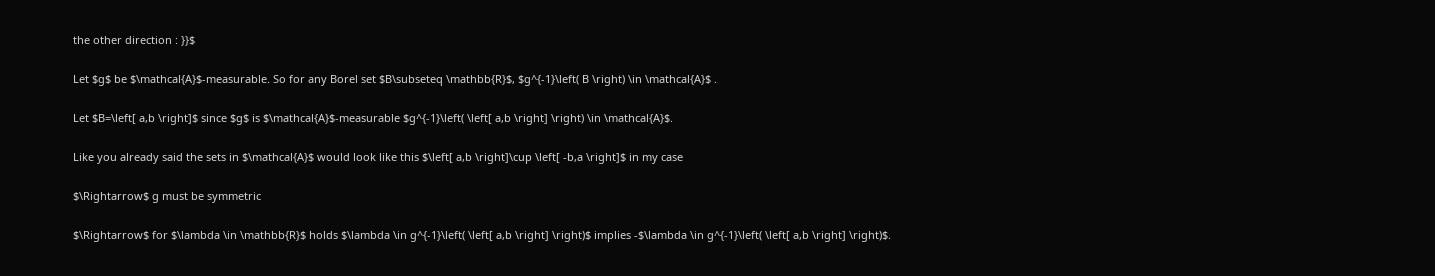the other direction : }}$

Let $g$ be $\mathcal{A}$-measurable. So for any Borel set $B\subseteq \mathbb{R}$, $g^{-1}\left( B \right) \in \mathcal{A}$ .

Let $B=\left[ a,b \right]$ since $g$ is $\mathcal{A}$-measurable $g^{-1}\left( \left[ a,b \right] \right) \in \mathcal{A}$.

Like you already said the sets in $\mathcal{A}$ would look like this $\left[ a,b \right]\cup \left[ -b,a \right]$ in my case

$\Rightarrow$ g must be symmetric

$\Rightarrow$ for $\lambda \in \mathbb{R}$ holds $\lambda \in g^{-1}\left( \left[ a,b \right] \right)$ implies -$\lambda \in g^{-1}\left( \left[ a,b \right] \right)$.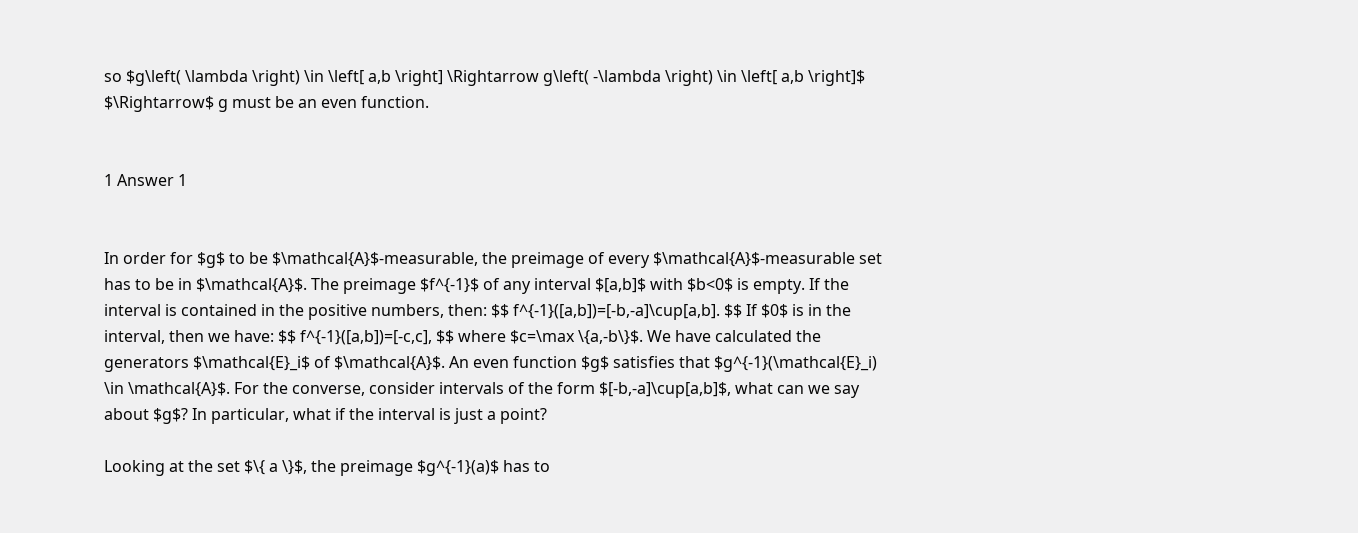so $g\left( \lambda \right) \in \left[ a,b \right] \Rightarrow g\left( -\lambda \right) \in \left[ a,b \right]$ $\Rightarrow$ g must be an even function.


1 Answer 1


In order for $g$ to be $\mathcal{A}$-measurable, the preimage of every $\mathcal{A}$-measurable set has to be in $\mathcal{A}$. The preimage $f^{-1}$ of any interval $[a,b]$ with $b<0$ is empty. If the interval is contained in the positive numbers, then: $$ f^{-1}([a,b])=[-b,-a]\cup[a,b]. $$ If $0$ is in the interval, then we have: $$ f^{-1}([a,b])=[-c,c], $$ where $c=\max \{a,-b\}$. We have calculated the generators $\mathcal{E}_i$ of $\mathcal{A}$. An even function $g$ satisfies that $g^{-1}(\mathcal{E}_i) \in \mathcal{A}$. For the converse, consider intervals of the form $[-b,-a]\cup[a,b]$, what can we say about $g$? In particular, what if the interval is just a point?

Looking at the set $\{ a \}$, the preimage $g^{-1}(a)$ has to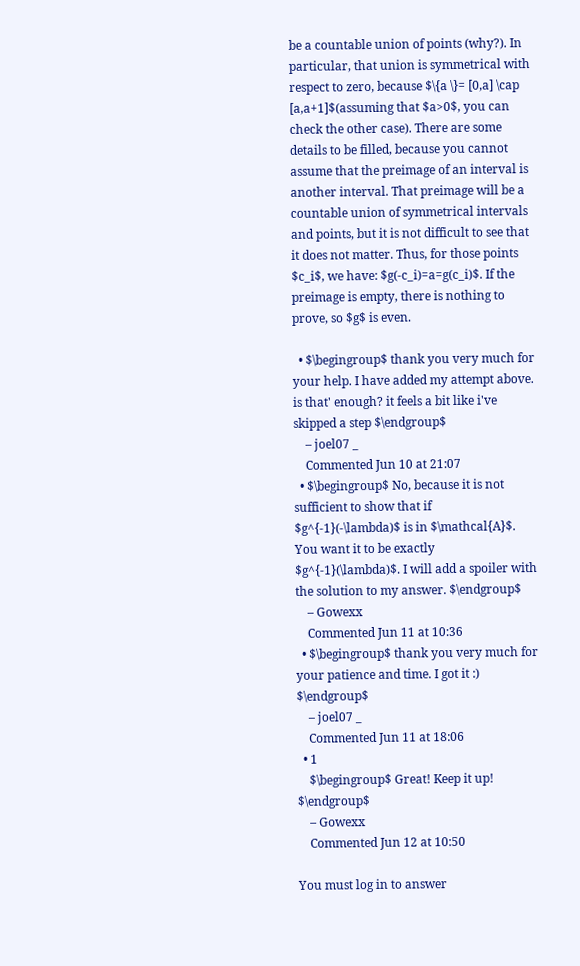be a countable union of points (why?). In particular, that union is symmetrical with respect to zero, because $\{a \}= [0,a] \cap [a,a+1]$(assuming that $a>0$, you can check the other case). There are some details to be filled, because you cannot assume that the preimage of an interval is another interval. That preimage will be a countable union of symmetrical intervals and points, but it is not difficult to see that it does not matter. Thus, for those points $c_i$, we have: $g(-c_i)=a=g(c_i)$. If the preimage is empty, there is nothing to prove, so $g$ is even.

  • $\begingroup$ thank you very much for your help. I have added my attempt above. is that' enough? it feels a bit like i've skipped a step $\endgroup$
    – joel07 _
    Commented Jun 10 at 21:07
  • $\begingroup$ No, because it is not sufficient to show that if $g^{-1}(-\lambda)$ is in $\mathcal{A}$. You want it to be exactly $g^{-1}(\lambda)$. I will add a spoiler with the solution to my answer. $\endgroup$
    – Gowexx
    Commented Jun 11 at 10:36
  • $\begingroup$ thank you very much for your patience and time. I got it :) $\endgroup$
    – joel07 _
    Commented Jun 11 at 18:06
  • 1
    $\begingroup$ Great! Keep it up! $\endgroup$
    – Gowexx
    Commented Jun 12 at 10:50

You must log in to answer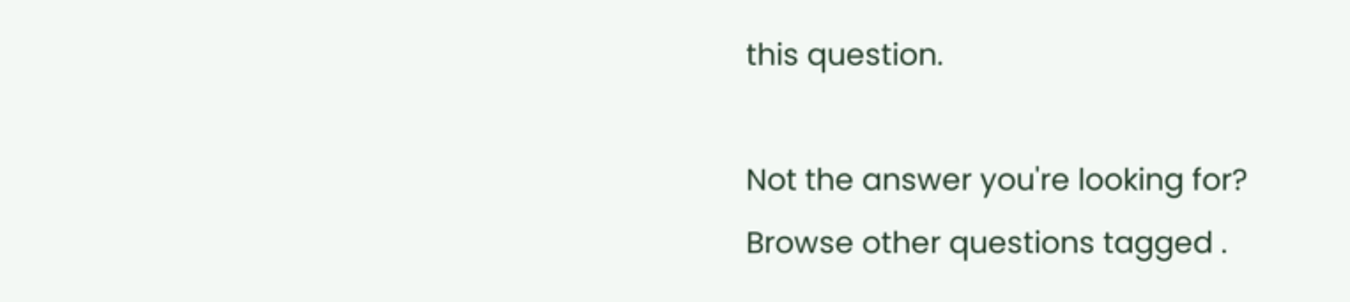this question.

Not the answer you're looking for? Browse other questions tagged .